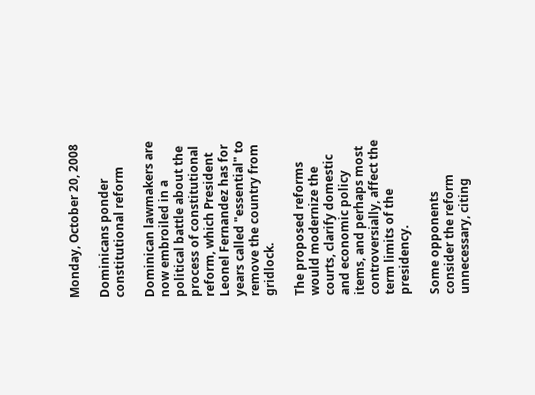Monday, October 20, 2008

Dominicans ponder constitutional reform

Dominican lawmakers are now embroiled in a political battle about the process of constitutional reform, which President Leonel Fernandez has for years called "essential" to remove the country from gridlock.

The proposed reforms would modernize the courts, clarify domestic and economic policy items, and perhaps most controversially, affect the term limits of the presidency.

Some opponents consider the reform unnecessary, citing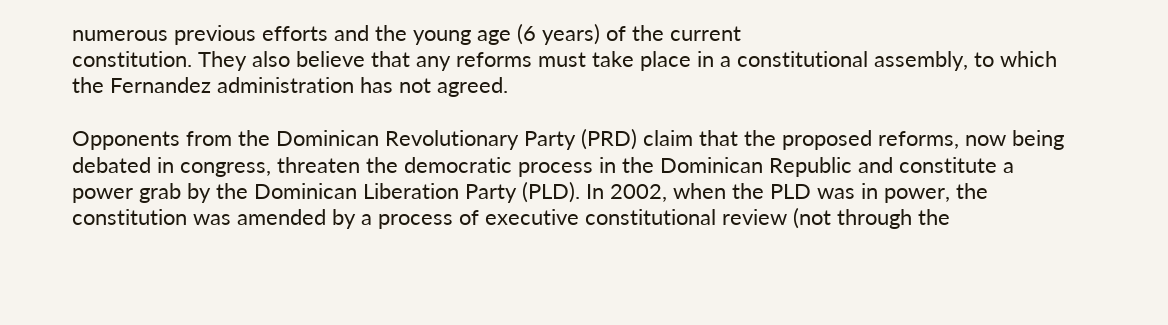numerous previous efforts and the young age (6 years) of the current
constitution. They also believe that any reforms must take place in a constitutional assembly, to which the Fernandez administration has not agreed.

Opponents from the Dominican Revolutionary Party (PRD) claim that the proposed reforms, now being debated in congress, threaten the democratic process in the Dominican Republic and constitute a power grab by the Dominican Liberation Party (PLD). In 2002, when the PLD was in power, the constitution was amended by a process of executive constitutional review (not through the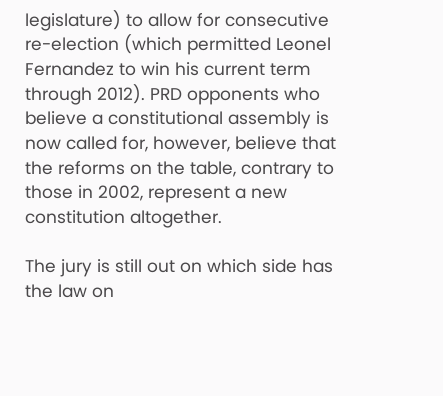legislature) to allow for consecutive re-election (which permitted Leonel Fernandez to win his current term through 2012). PRD opponents who believe a constitutional assembly is now called for, however, believe that the reforms on the table, contrary to those in 2002, represent a new constitution altogether.

The jury is still out on which side has the law on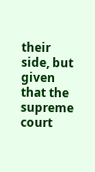their side, but given that the supreme court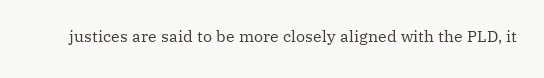justices are said to be more closely aligned with the PLD, it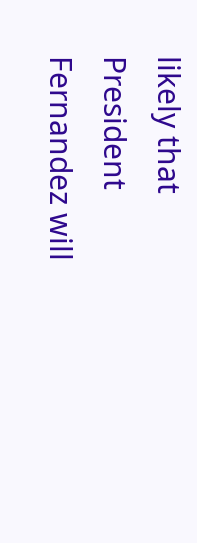likely that President Fernandez will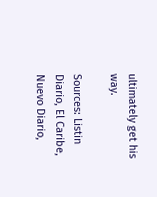ultimately get his way.

Sources: Listin Diario, El Caribe, Nuevo Diario,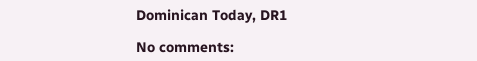Dominican Today, DR1

No comments: